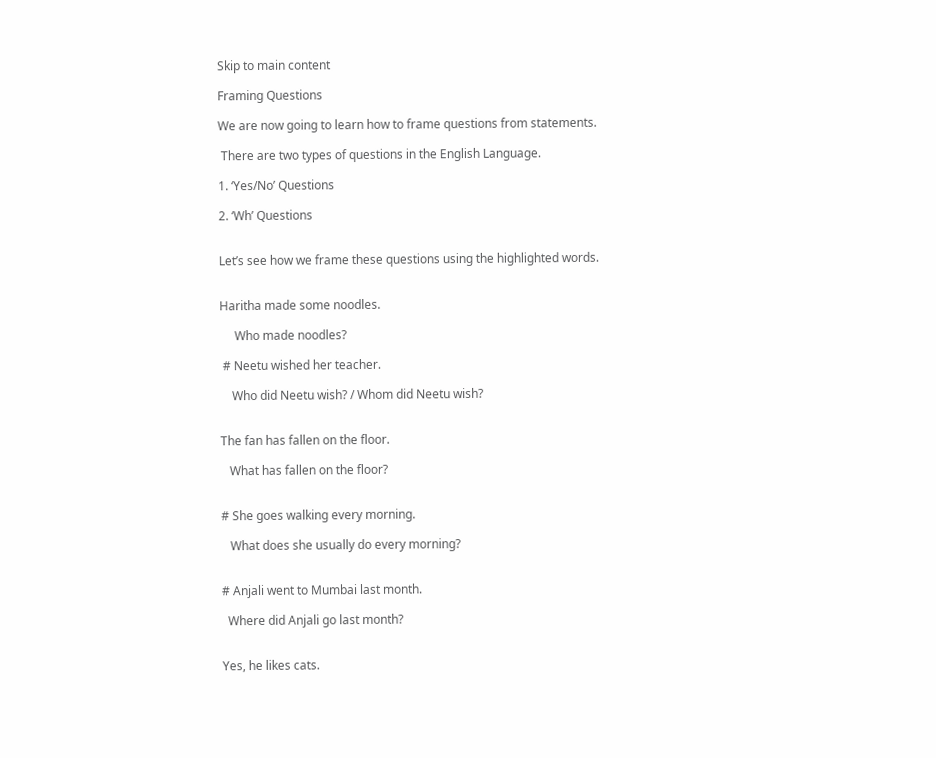Skip to main content

Framing Questions

We are now going to learn how to frame questions from statements.

 There are two types of questions in the English Language.

1. ‘Yes/No’ Questions

2. ‘Wh’ Questions


Let’s see how we frame these questions using the highlighted words.


Haritha made some noodles.

     Who made noodles?

 # Neetu wished her teacher.

    Who did Neetu wish? / Whom did Neetu wish?


The fan has fallen on the floor.

   What has fallen on the floor?


# She goes walking every morning.

   What does she usually do every morning?


# Anjali went to Mumbai last month.

  Where did Anjali go last month?


Yes, he likes cats.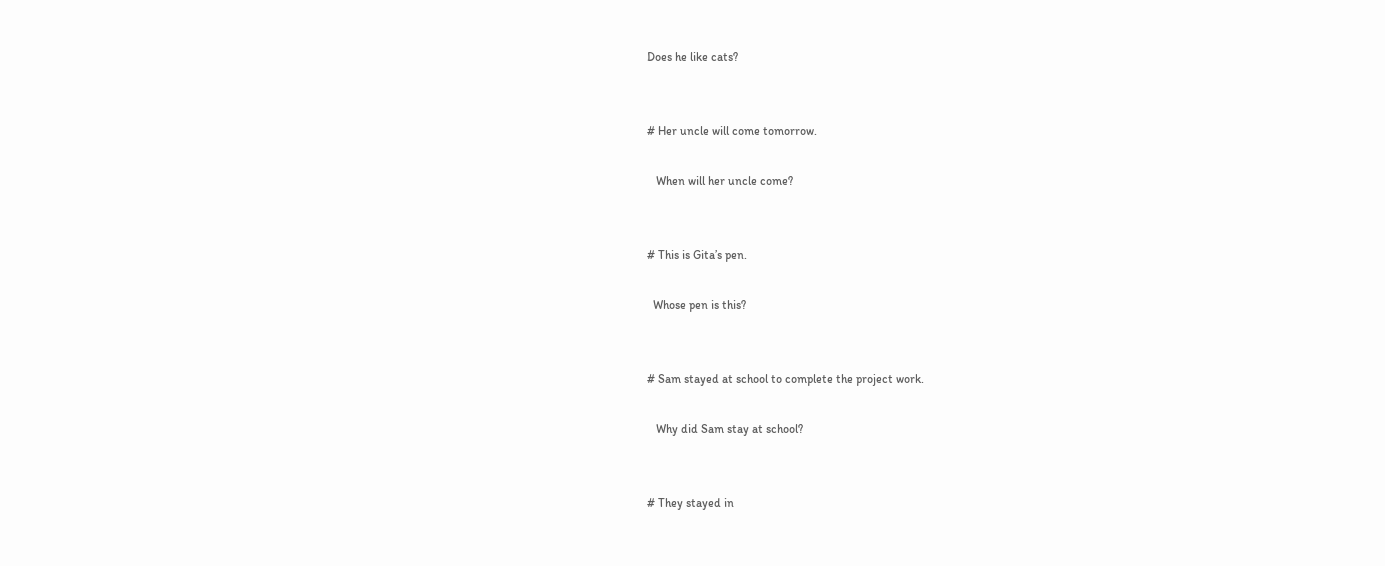Does he like cats?


# Her uncle will come tomorrow.

   When will her uncle come?


# This is Gita’s pen.

  Whose pen is this?


# Sam stayed at school to complete the project work.

   Why did Sam stay at school?


# They stayed in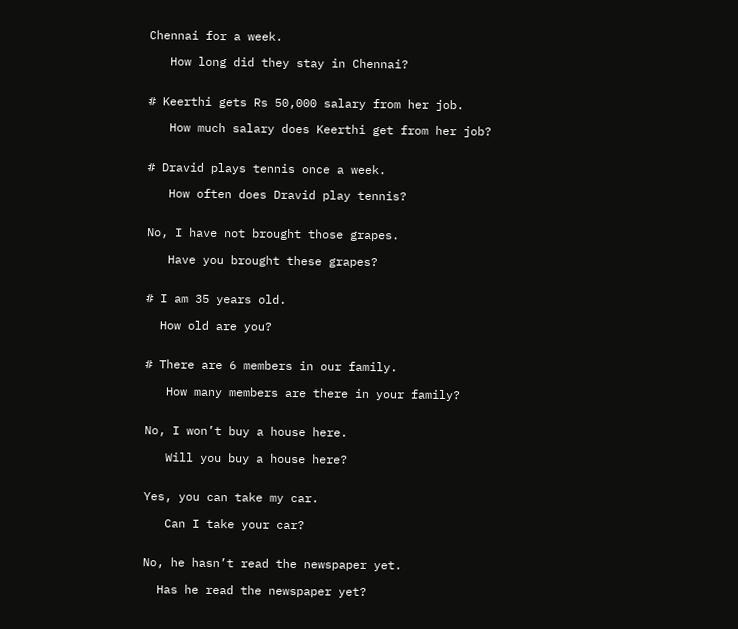Chennai for a week.

   How long did they stay in Chennai?


# Keerthi gets Rs 50,000 salary from her job.

   How much salary does Keerthi get from her job?


# Dravid plays tennis once a week.

   How often does Dravid play tennis?


No, I have not brought those grapes.

   Have you brought these grapes?


# I am 35 years old.

  How old are you?


# There are 6 members in our family.

   How many members are there in your family?


No, I won’t buy a house here.

   Will you buy a house here?


Yes, you can take my car.

   Can I take your car?


No, he hasn’t read the newspaper yet.

  Has he read the newspaper yet?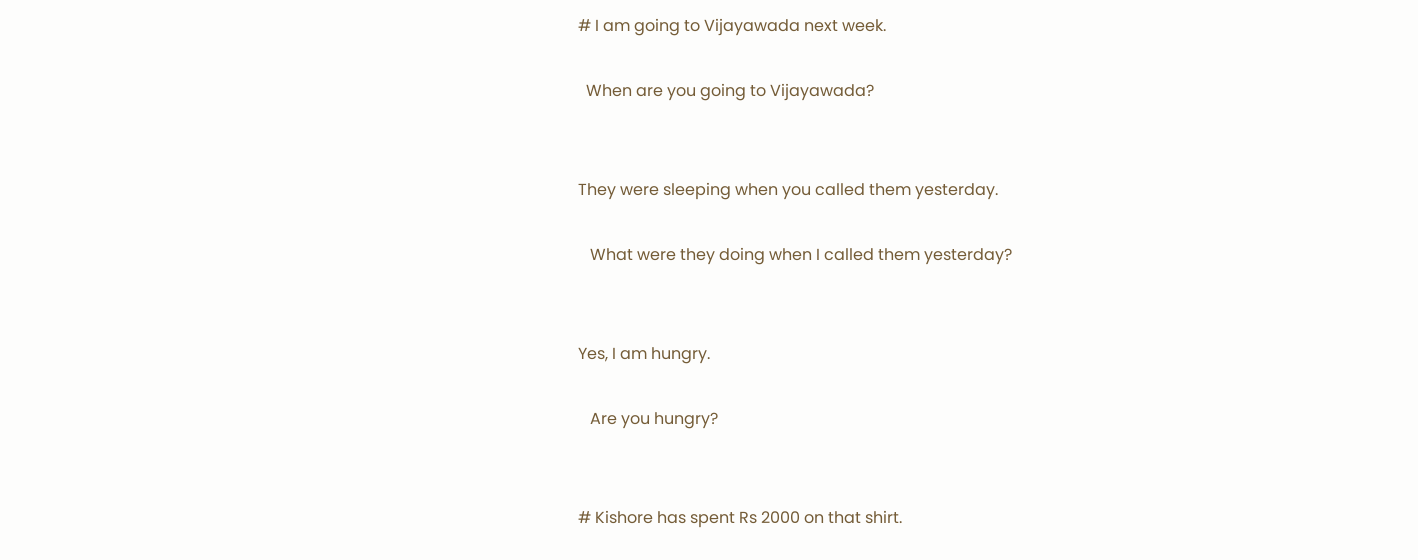# I am going to Vijayawada next week.

  When are you going to Vijayawada?


They were sleeping when you called them yesterday.

   What were they doing when I called them yesterday?


Yes, I am hungry.

   Are you hungry?


# Kishore has spent Rs 2000 on that shirt.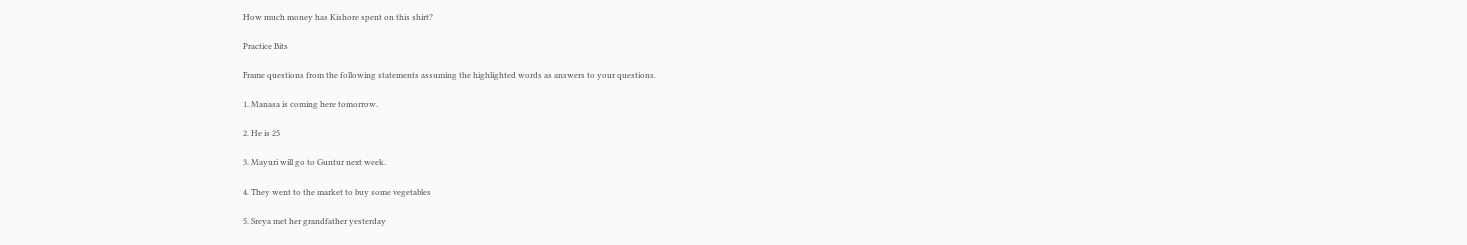How much money has Kishore spent on this shirt?

Practice Bits

Frame questions from the following statements assuming the highlighted words as answers to your questions.

1. Manasa is coming here tomorrow.

2. He is 25

3. Mayuri will go to Guntur next week.

4. They went to the market to buy some vegetables

5. Sreya met her grandfather yesterday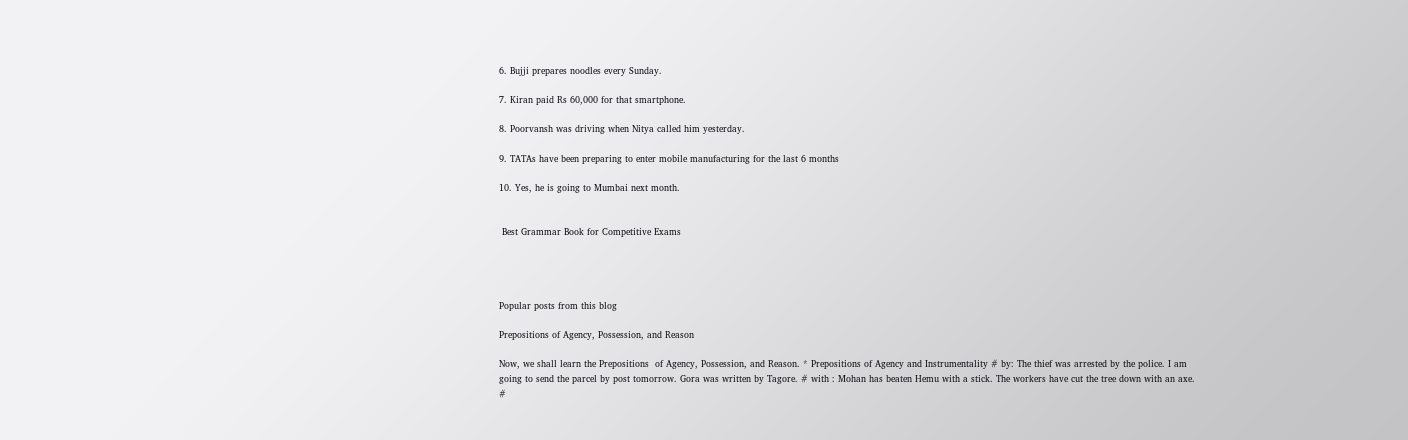6. Bujji prepares noodles every Sunday.

7. Kiran paid Rs 60,000 for that smartphone.

8. Poorvansh was driving when Nitya called him yesterday.

9. TATAs have been preparing to enter mobile manufacturing for the last 6 months

10. Yes, he is going to Mumbai next month.


 Best Grammar Book for Competitive Exams




Popular posts from this blog

Prepositions of Agency, Possession, and Reason

Now, we shall learn the Prepositions  of Agency, Possession, and Reason. * Prepositions of Agency and Instrumentality # by: The thief was arrested by the police. I am going to send the parcel by post tomorrow. Gora was written by Tagore. # with : Mohan has beaten Hemu with a stick. The workers have cut the tree down with an axe. #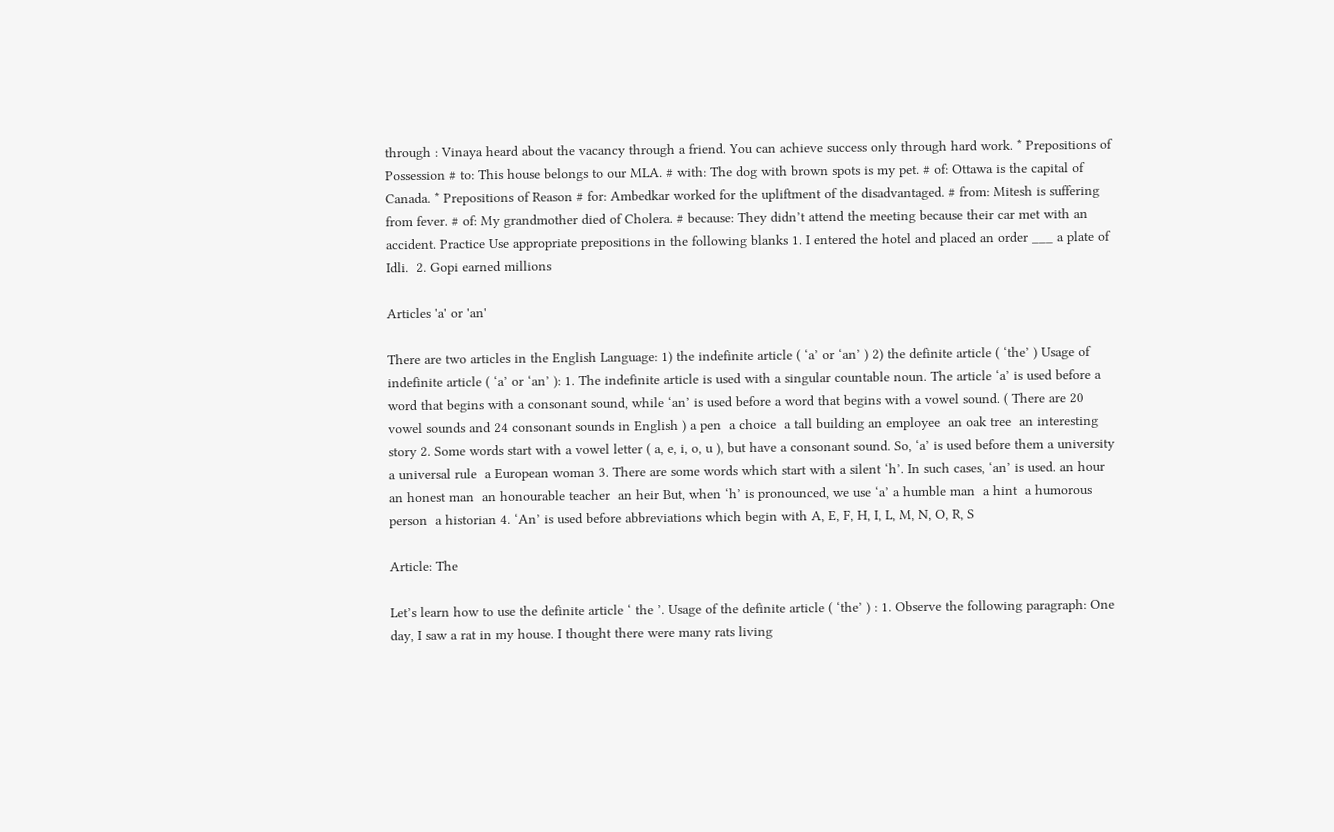through : Vinaya heard about the vacancy through a friend. You can achieve success only through hard work. * Prepositions of Possession # to: This house belongs to our MLA. # with: The dog with brown spots is my pet. # of: Ottawa is the capital of Canada. * Prepositions of Reason # for: Ambedkar worked for the upliftment of the disadvantaged. # from: Mitesh is suffering from fever. # of: My grandmother died of Cholera. # because: They didn’t attend the meeting because their car met with an accident. Practice Use appropriate prepositions in the following blanks 1. I entered the hotel and placed an order ___ a plate of Idli.  2. Gopi earned millions

Articles 'a' or 'an'

There are two articles in the English Language: 1) the indefinite article ( ‘a’ or ‘an’ ) 2) the definite article ( ‘the’ ) Usage of indefinite article ( ‘a’ or ‘an’ ): 1. The indefinite article is used with a singular countable noun. The article ‘a’ is used before a word that begins with a consonant sound, while ‘an’ is used before a word that begins with a vowel sound. ( There are 20 vowel sounds and 24 consonant sounds in English ) a pen  a choice  a tall building an employee  an oak tree  an interesting story 2. Some words start with a vowel letter ( a, e, i, o, u ), but have a consonant sound. So, ‘a’ is used before them a university  a universal rule  a European woman 3. There are some words which start with a silent ‘h’. In such cases, ‘an’ is used. an hour  an honest man  an honourable teacher  an heir But, when ‘h’ is pronounced, we use ‘a’ a humble man  a hint  a humorous person  a historian 4. ‘An’ is used before abbreviations which begin with A, E, F, H, I, L, M, N, O, R, S

Article: The

Let’s learn how to use the definite article ‘ the ’. Usage of the definite article ( ‘the’ ) : 1. Observe the following paragraph: One day, I saw a rat in my house. I thought there were many rats living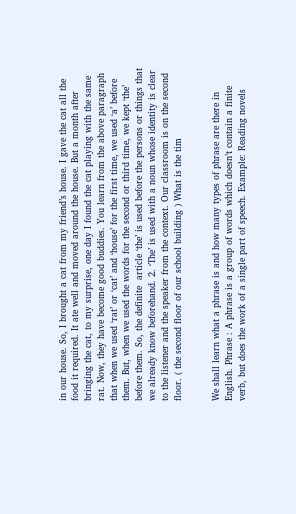in our house. So, I brought a cat from my friend’s house. I gave the cat all the food it required. It ate well and moved around the house. But a month after bringing the cat, to my surprise, one day I found the cat playing with the same rat. Now, they have become good buddies. You learn from the above paragraph that when we used ‘rat’ or ‘cat’ and ‘house’ for the first time, we used ‘a’ before them. But, when we used the words for the second or third time, we kept ‘the’ before them. So, the definite  article ‘the’ is used before the persons or things that we already know beforehand. 2. ‘The’ is used with a noun whose identity is clear to the listener and the speaker from the context. Our classroom is on the second floor. ( the second floor of our school building ) What is the tim


We shall learn what a phrase is and how many types of phrase are there in English. Phrase : A phrase is a group of words which doesn’t contain a finite verb, but does the work of a single part of speech. Example: Reading novels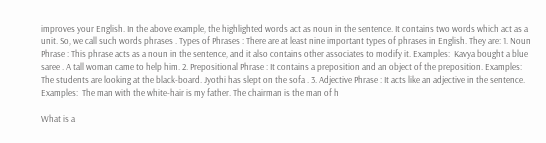improves your English. In the above example, the highlighted words act as noun in the sentence. It contains two words which act as a unit. So, we call such words phrases . Types of Phrases : There are at least nine important types of phrases in English. They are: 1. Noun Phrase : This phrase acts as a noun in the sentence, and it also contains other associates to modify it. Examples:  Kavya bought a blue saree . A tall woman came to help him. 2. Prepositional Phrase : It contains a preposition and an object of the preposition. Examples:  The students are looking at the black-board. Jyothi has slept on the sofa . 3. Adjective Phrase : It acts like an adjective in the sentence. Examples:  The man with the white-hair is my father. The chairman is the man of h

What is a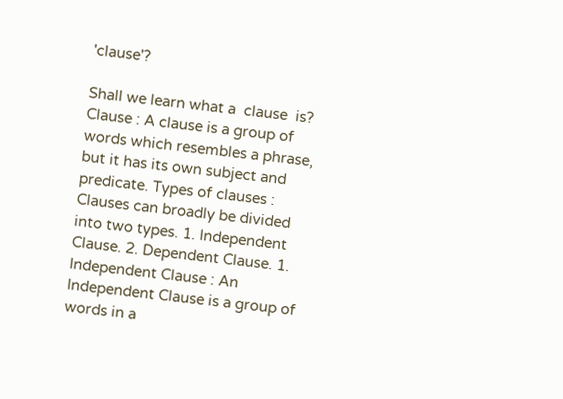'clause'?

Shall we learn what a  clause  is? Clause : A clause is a group of words which resembles a phrase, but it has its own subject and predicate. Types of clauses : Clauses can broadly be divided into two types. 1. Independent Clause. 2. Dependent Clause. 1. Independent Clause : An Independent Clause is a group of words in a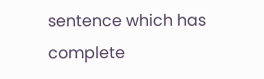sentence which has complete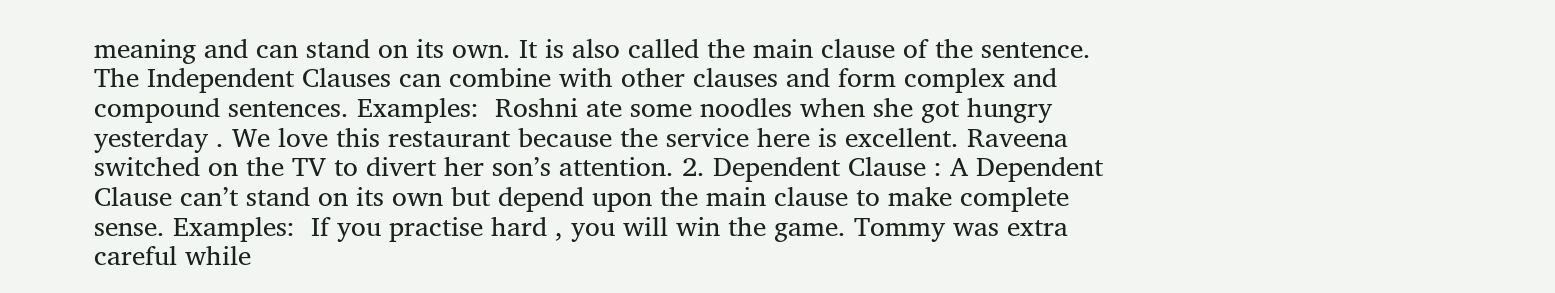meaning and can stand on its own. It is also called the main clause of the sentence. The Independent Clauses can combine with other clauses and form complex and compound sentences. Examples:  Roshni ate some noodles when she got hungry yesterday . We love this restaurant because the service here is excellent. Raveena switched on the TV to divert her son’s attention. 2. Dependent Clause : A Dependent Clause can’t stand on its own but depend upon the main clause to make complete sense. Examples:  If you practise hard , you will win the game. Tommy was extra careful while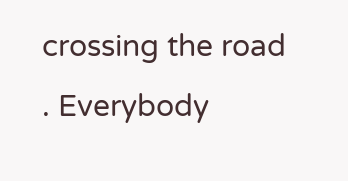crossing the road . Everybody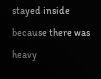stayed inside because there was heavy